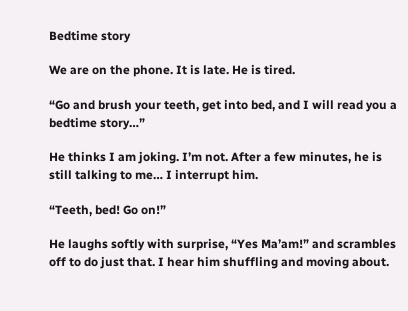Bedtime story

We are on the phone. It is late. He is tired.

“Go and brush your teeth, get into bed, and I will read you a bedtime story…”

He thinks I am joking. I’m not. After a few minutes, he is still talking to me… I interrupt him.

“Teeth, bed! Go on!”

He laughs softly with surprise, “Yes Ma’am!” and scrambles off to do just that. I hear him shuffling and moving about.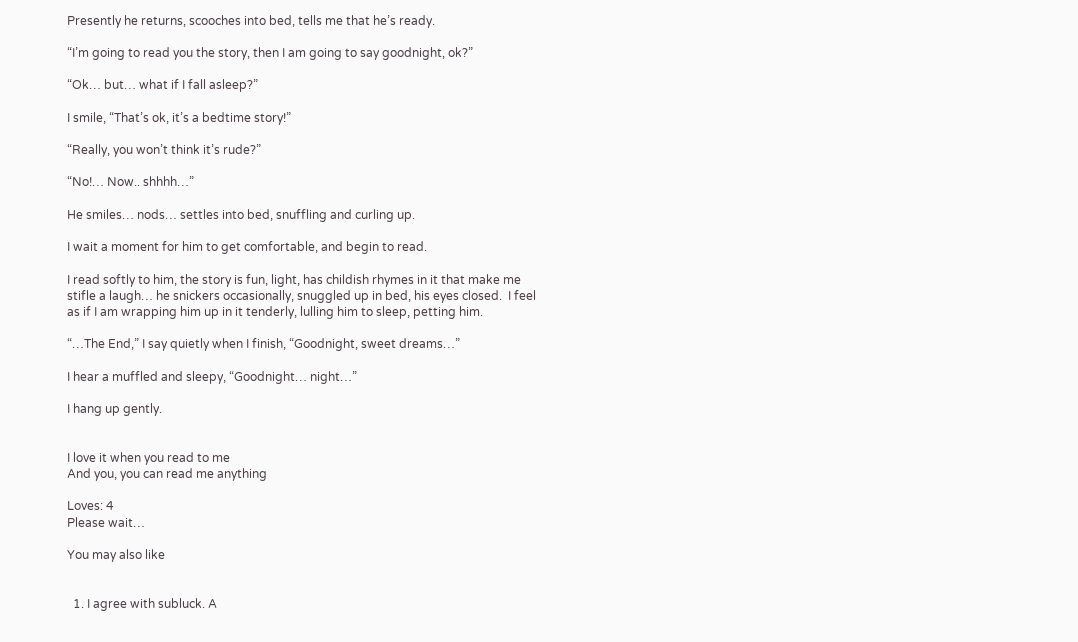Presently he returns, scooches into bed, tells me that he’s ready.

“I’m going to read you the story, then I am going to say goodnight, ok?”

“Ok… but… what if I fall asleep?”

I smile, “That’s ok, it’s a bedtime story!”

“Really, you won’t think it’s rude?”

“No!… Now.. shhhh…”

He smiles… nods… settles into bed, snuffling and curling up.

I wait a moment for him to get comfortable, and begin to read.

I read softly to him, the story is fun, light, has childish rhymes in it that make me stifle a laugh… he snickers occasionally, snuggled up in bed, his eyes closed.  I feel as if I am wrapping him up in it tenderly, lulling him to sleep, petting him.

“…The End,” I say quietly when I finish, “Goodnight, sweet dreams…”

I hear a muffled and sleepy, “Goodnight… night…”

I hang up gently.


I love it when you read to me
And you, you can read me anything

Loves: 4
Please wait…

You may also like


  1. I agree with subluck. A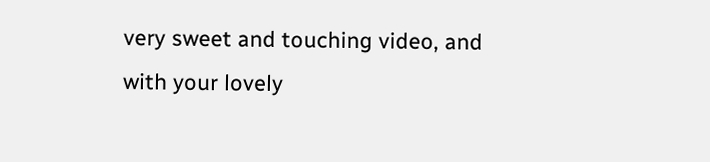very sweet and touching video, and with your lovely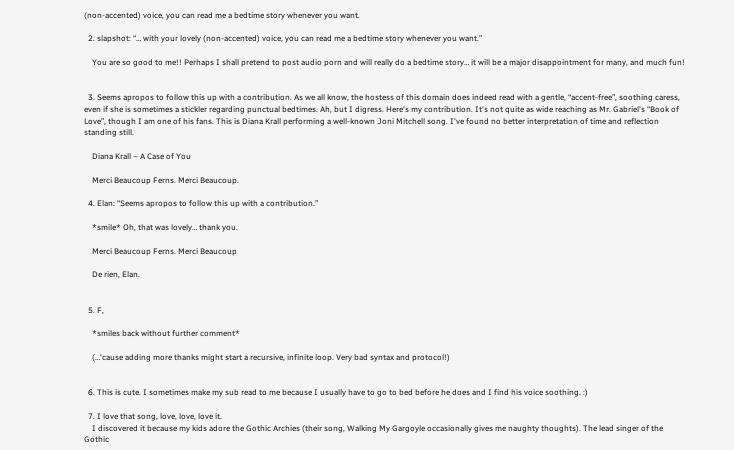(non-accented) voice, you can read me a bedtime story whenever you want.

  2. slapshot: “… with your lovely (non-accented) voice, you can read me a bedtime story whenever you want.”

    You are so good to me!! Perhaps I shall pretend to post audio porn and will really do a bedtime story… it will be a major disappointment for many, and much fun!


  3. Seems apropos to follow this up with a contribution. As we all know, the hostess of this domain does indeed read with a gentle, “accent-free”, soothing caress, even if she is sometimes a stickler regarding punctual bedtimes. Ah, but I digress. Here's my contribution. It's not quite as wide reaching as Mr. Gabriel's “Book of Love”, though I am one of his fans. This is Diana Krall performing a well-known Joni Mitchell song. I've found no better interpretation of time and reflection standing still.

    Diana Krall – A Case of You

    Merci Beaucoup Ferns. Merci Beaucoup.

  4. Elan: “Seems apropos to follow this up with a contribution.”

    *smile* Oh, that was lovely… thank you.

    Merci Beaucoup Ferns. Merci Beaucoup

    De rien, Elan.


  5. F,

    *smiles back without further comment*

    (…'cause adding more thanks might start a recursive, infinite loop. Very bad syntax and protocol!)


  6. This is cute. I sometimes make my sub read to me because I usually have to go to bed before he does and I find his voice soothing. :)

  7. I love that song, love, love, love it.
    I discovered it because my kids adore the Gothic Archies (their song, Walking My Gargoyle occasionally gives me naughty thoughts). The lead singer of the Gothic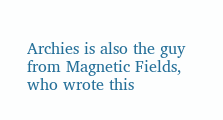Archies is also the guy from Magnetic Fields, who wrote this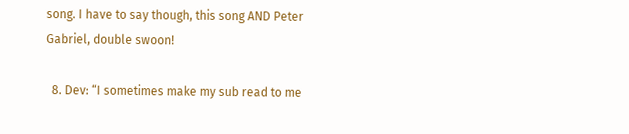song. I have to say though, this song AND Peter Gabriel, double swoon!

  8. Dev: “I sometimes make my sub read to me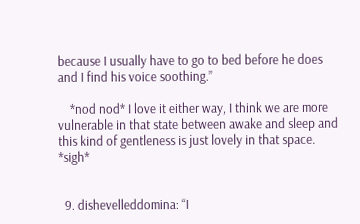because I usually have to go to bed before he does and I find his voice soothing.”

    *nod nod* I love it either way, I think we are more vulnerable in that state between awake and sleep and this kind of gentleness is just lovely in that space. *sigh*


  9. dishevelleddomina: “I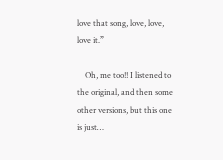love that song, love, love, love it.”

    Oh, me too!! I listened to the original, and then some other versions, but this one is just…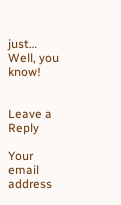just… Well, you know!


Leave a Reply

Your email address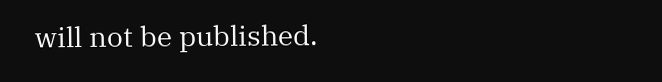will not be published.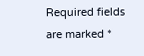Required fields are marked *